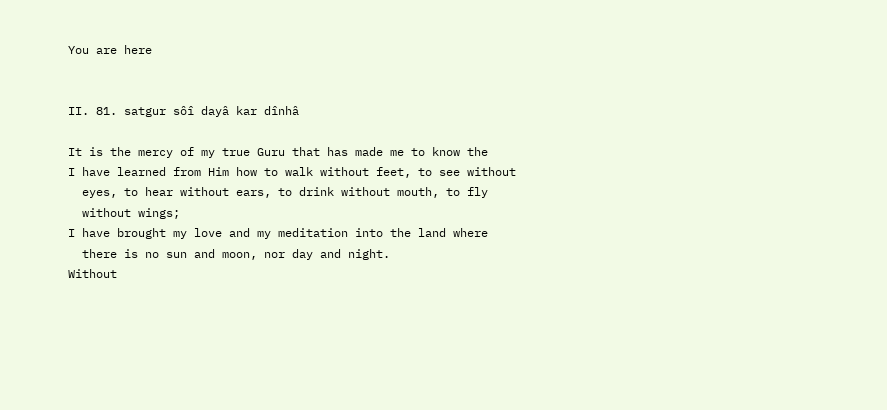You are here


II. 81. satgur sôî dayâ kar dînhâ

It is the mercy of my true Guru that has made me to know the
I have learned from Him how to walk without feet, to see without
  eyes, to hear without ears, to drink without mouth, to fly
  without wings;
I have brought my love and my meditation into the land where
  there is no sun and moon, nor day and night.
Without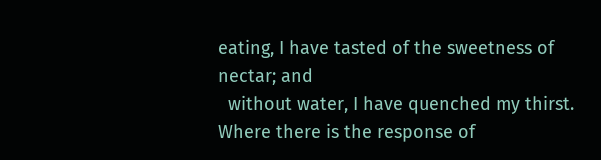eating, I have tasted of the sweetness of nectar; and
  without water, I have quenched my thirst.
Where there is the response of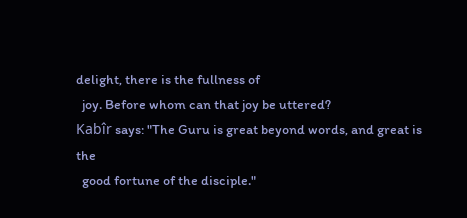delight, there is the fullness of
  joy. Before whom can that joy be uttered?
Kabîr says: "The Guru is great beyond words, and great is the
  good fortune of the disciple."